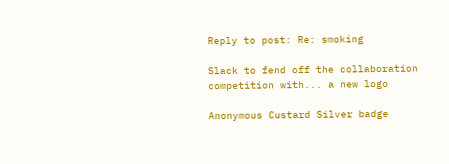Reply to post: Re: smoking

Slack to fend off the collaboration competition with... a new logo

Anonymous Custard Silver badge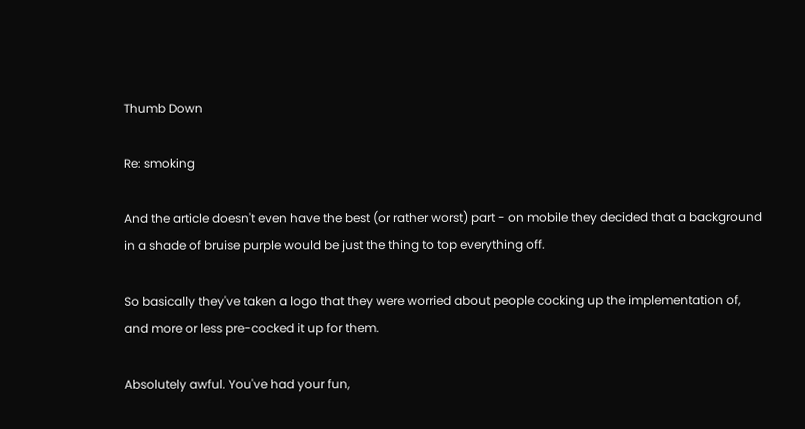Thumb Down

Re: smoking

And the article doesn't even have the best (or rather worst) part - on mobile they decided that a background in a shade of bruise purple would be just the thing to top everything off.

So basically they've taken a logo that they were worried about people cocking up the implementation of, and more or less pre-cocked it up for them.

Absolutely awful. You've had your fun,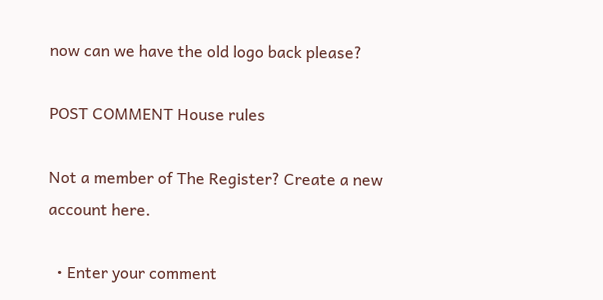now can we have the old logo back please?

POST COMMENT House rules

Not a member of The Register? Create a new account here.

  • Enter your comment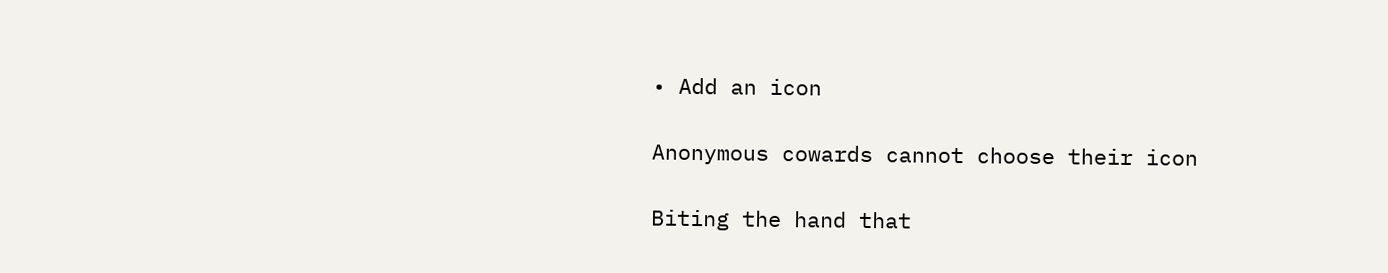• Add an icon

Anonymous cowards cannot choose their icon

Biting the hand that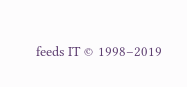feeds IT © 1998–2019